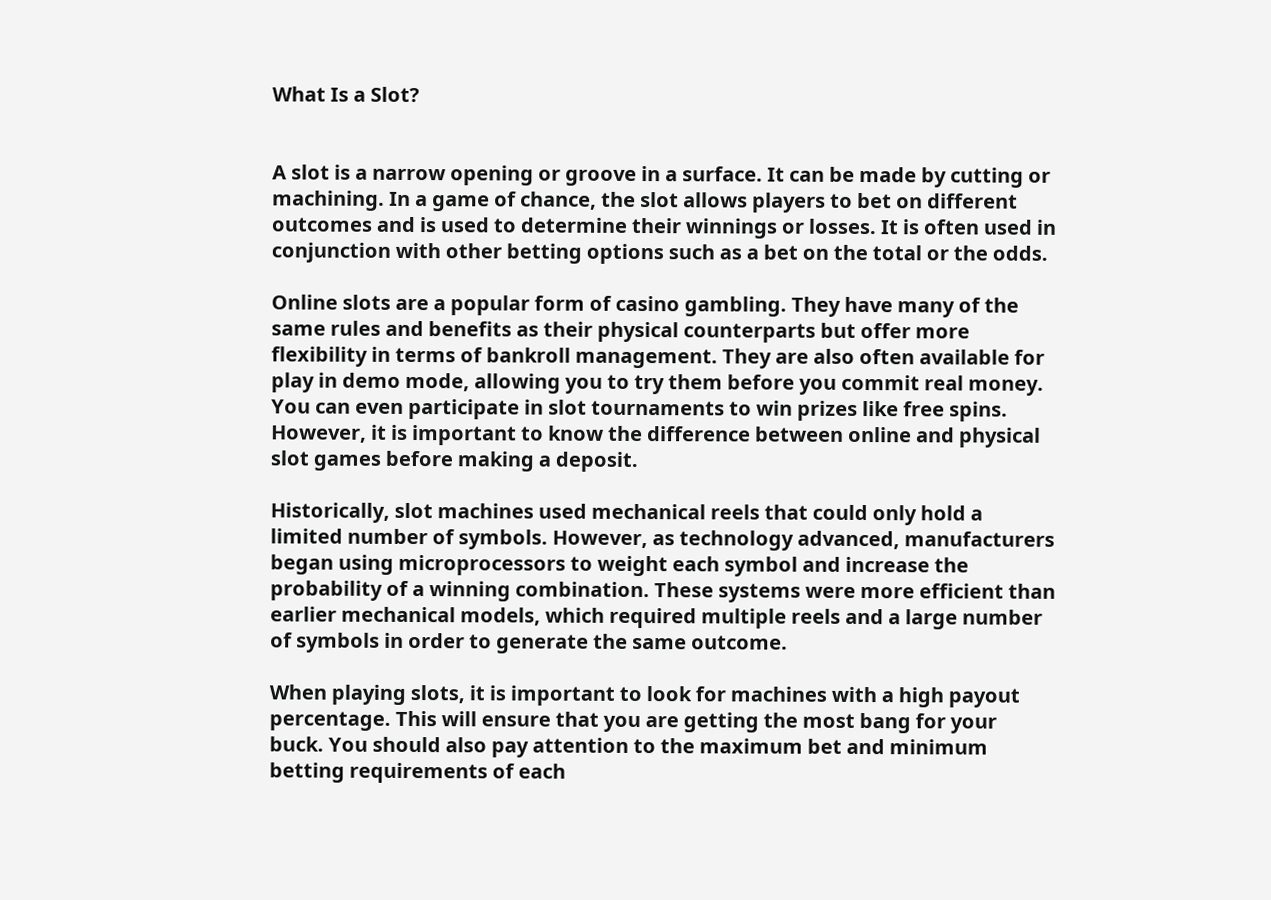What Is a Slot?


A slot is a narrow opening or groove in a surface. It can be made by cutting or machining. In a game of chance, the slot allows players to bet on different outcomes and is used to determine their winnings or losses. It is often used in conjunction with other betting options such as a bet on the total or the odds.

Online slots are a popular form of casino gambling. They have many of the same rules and benefits as their physical counterparts but offer more flexibility in terms of bankroll management. They are also often available for play in demo mode, allowing you to try them before you commit real money. You can even participate in slot tournaments to win prizes like free spins. However, it is important to know the difference between online and physical slot games before making a deposit.

Historically, slot machines used mechanical reels that could only hold a limited number of symbols. However, as technology advanced, manufacturers began using microprocessors to weight each symbol and increase the probability of a winning combination. These systems were more efficient than earlier mechanical models, which required multiple reels and a large number of symbols in order to generate the same outcome.

When playing slots, it is important to look for machines with a high payout percentage. This will ensure that you are getting the most bang for your buck. You should also pay attention to the maximum bet and minimum betting requirements of each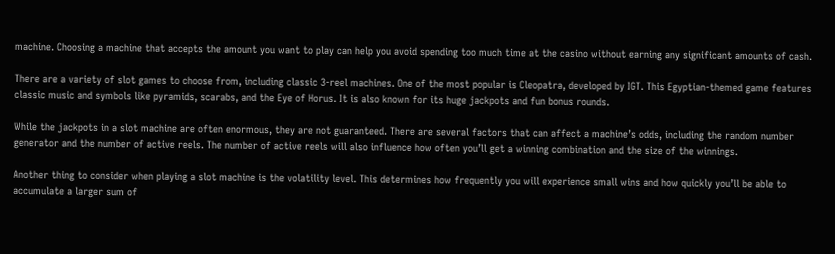machine. Choosing a machine that accepts the amount you want to play can help you avoid spending too much time at the casino without earning any significant amounts of cash.

There are a variety of slot games to choose from, including classic 3-reel machines. One of the most popular is Cleopatra, developed by IGT. This Egyptian-themed game features classic music and symbols like pyramids, scarabs, and the Eye of Horus. It is also known for its huge jackpots and fun bonus rounds.

While the jackpots in a slot machine are often enormous, they are not guaranteed. There are several factors that can affect a machine’s odds, including the random number generator and the number of active reels. The number of active reels will also influence how often you’ll get a winning combination and the size of the winnings.

Another thing to consider when playing a slot machine is the volatility level. This determines how frequently you will experience small wins and how quickly you’ll be able to accumulate a larger sum of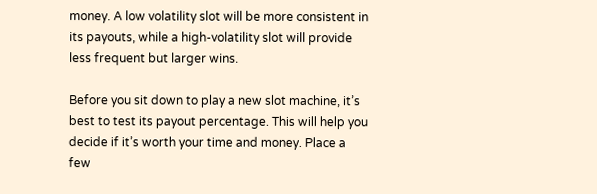money. A low volatility slot will be more consistent in its payouts, while a high-volatility slot will provide less frequent but larger wins.

Before you sit down to play a new slot machine, it’s best to test its payout percentage. This will help you decide if it’s worth your time and money. Place a few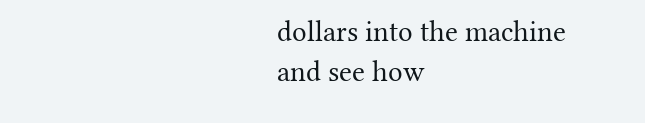dollars into the machine and see how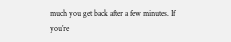much you get back after a few minutes. If you’re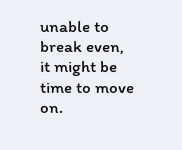unable to break even, it might be time to move on.